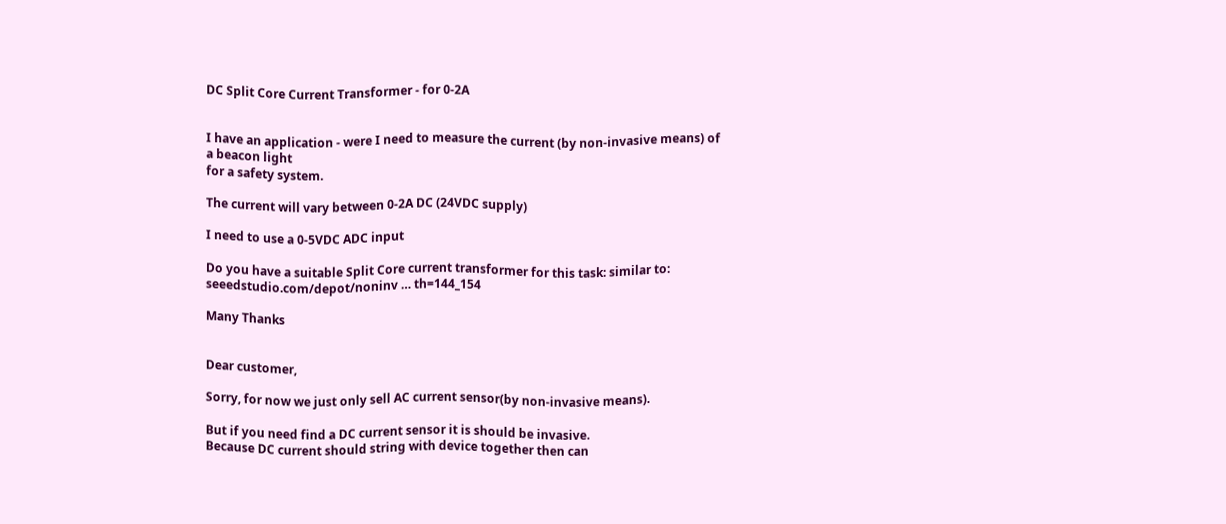DC Split Core Current Transformer - for 0-2A


I have an application - were I need to measure the current (by non-invasive means) of a beacon light
for a safety system.

The current will vary between 0-2A DC (24VDC supply)

I need to use a 0-5VDC ADC input

Do you have a suitable Split Core current transformer for this task: similar to:
seeedstudio.com/depot/noninv … th=144_154

Many Thanks


Dear customer,

Sorry, for now we just only sell AC current sensor(by non-invasive means).

But if you need find a DC current sensor it is should be invasive.
Because DC current should string with device together then can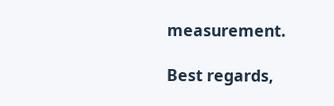measurement.

Best regards,